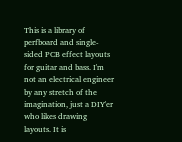This is a library of perfboard and single-sided PCB effect layouts for guitar and bass. I'm not an electrical engineer by any stretch of the imagination, just a DIY'er who likes drawing layouts. It is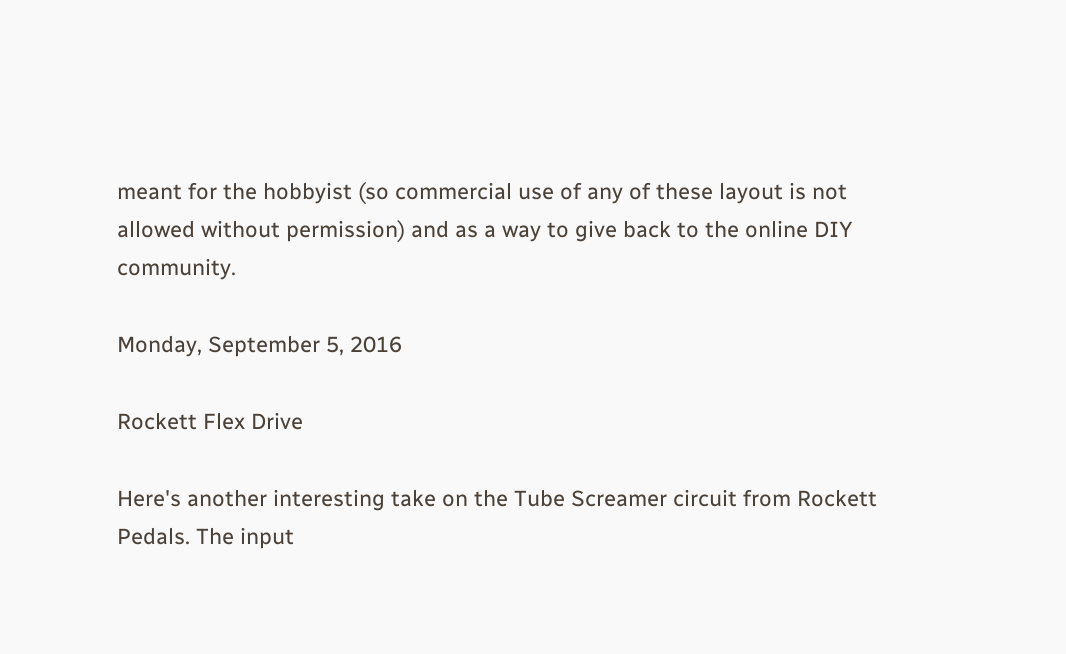meant for the hobbyist (so commercial use of any of these layout is not allowed without permission) and as a way to give back to the online DIY community.

Monday, September 5, 2016

Rockett Flex Drive

Here's another interesting take on the Tube Screamer circuit from Rockett Pedals. The input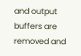and output buffers are removed and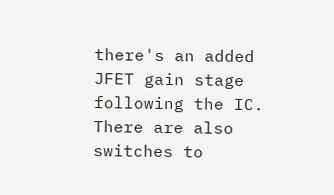there's an added JFET gain stage following the IC. There are also switches to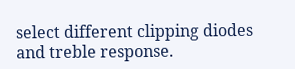select different clipping diodes and treble response.